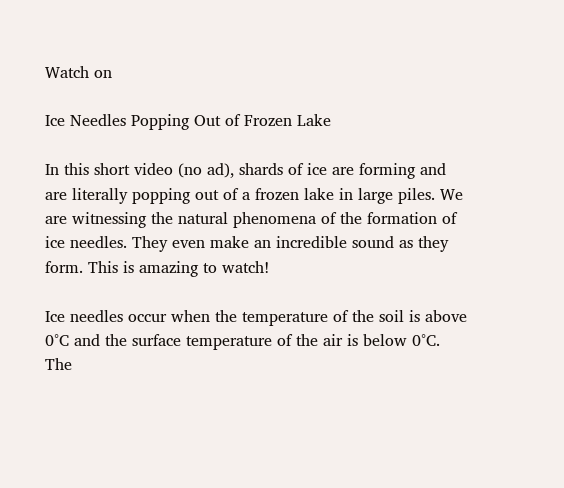Watch on

Ice Needles Popping Out of Frozen Lake

In this short video (no ad), shards of ice are forming and are literally popping out of a frozen lake in large piles. We are witnessing the natural phenomena of the formation of ice needles. They even make an incredible sound as they form. This is amazing to watch!

Ice needles occur when the temperature of the soil is above 0°C and the surface temperature of the air is below 0°C. The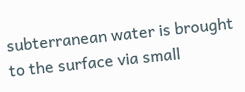subterranean water is brought to the surface via small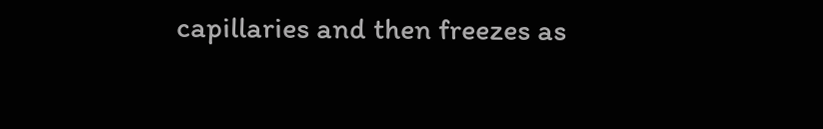capillaries and then freezes as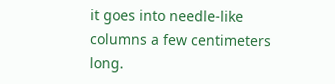it goes into needle-like columns a few centimeters long.